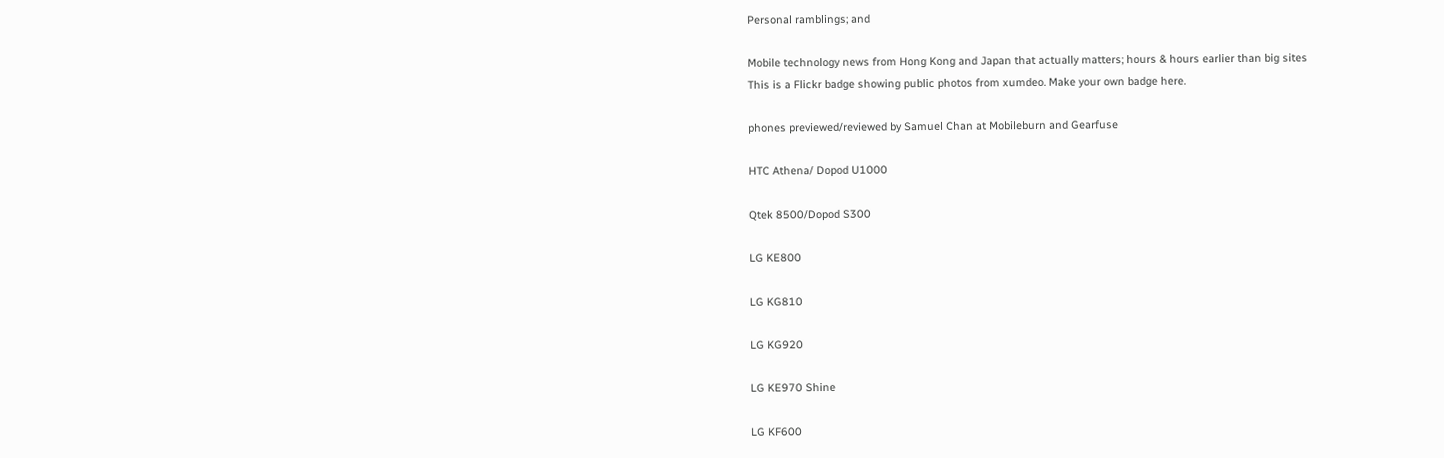Personal ramblings; and

Mobile technology news from Hong Kong and Japan that actually matters; hours & hours earlier than big sites
This is a Flickr badge showing public photos from xumdeo. Make your own badge here.

phones previewed/reviewed by Samuel Chan at Mobileburn and Gearfuse

HTC Athena/ Dopod U1000

Qtek 8500/Dopod S300

LG KE800

LG KG810

LG KG920

LG KE970 Shine

LG KF600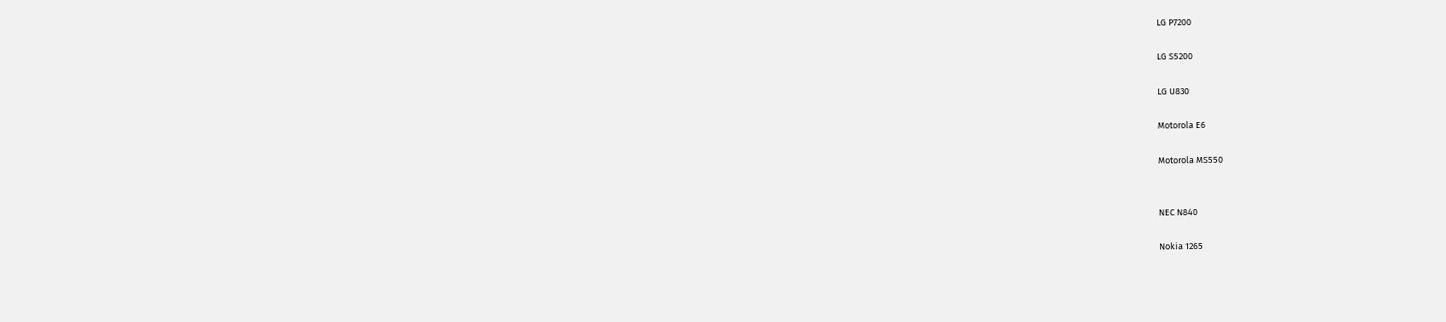LG P7200

LG S5200

LG U830

Motorola E6

Motorola MS550


NEC N840

Nokia 1265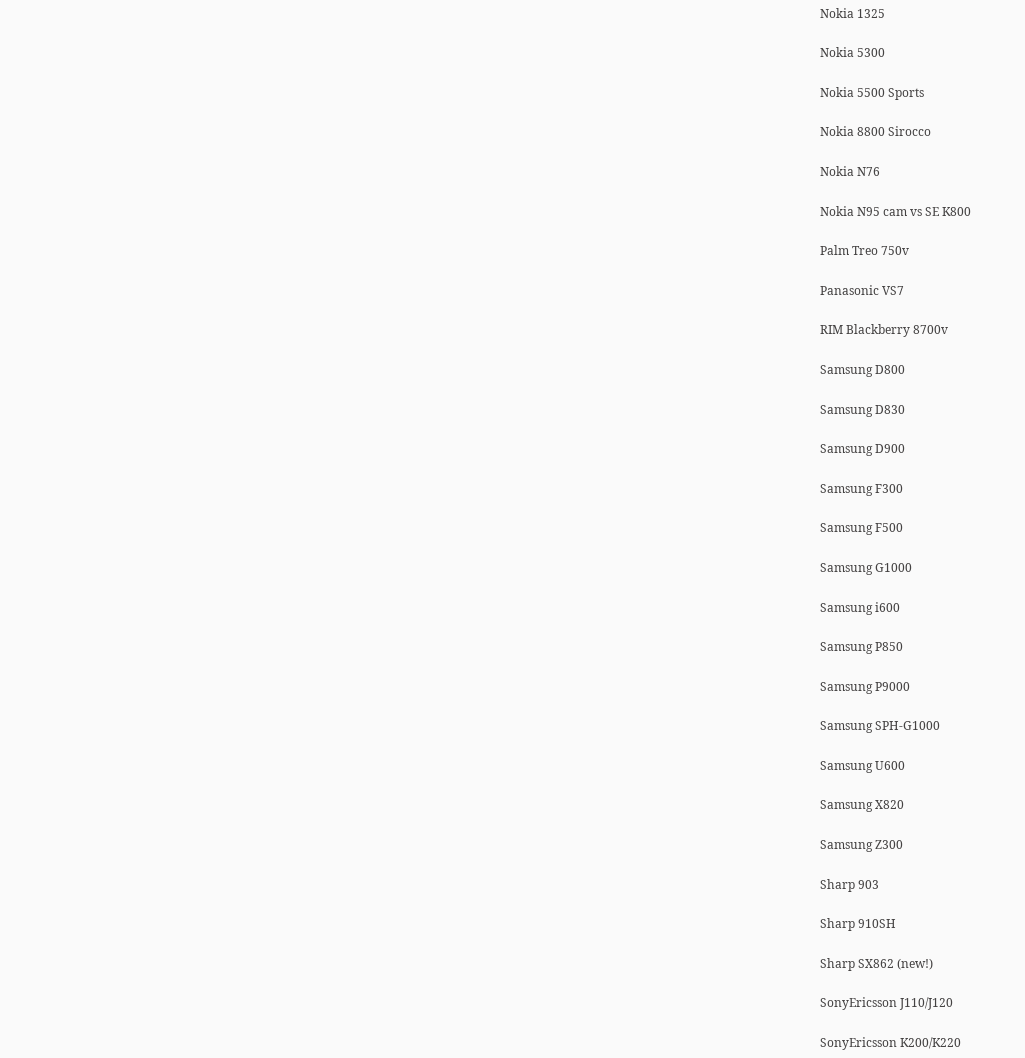Nokia 1325

Nokia 5300

Nokia 5500 Sports

Nokia 8800 Sirocco

Nokia N76

Nokia N95 cam vs SE K800

Palm Treo 750v

Panasonic VS7

RIM Blackberry 8700v

Samsung D800

Samsung D830

Samsung D900

Samsung F300

Samsung F500

Samsung G1000

Samsung i600

Samsung P850

Samsung P9000

Samsung SPH-G1000

Samsung U600

Samsung X820

Samsung Z300

Sharp 903

Sharp 910SH

Sharp SX862 (new!)

SonyEricsson J110/J120

SonyEricsson K200/K220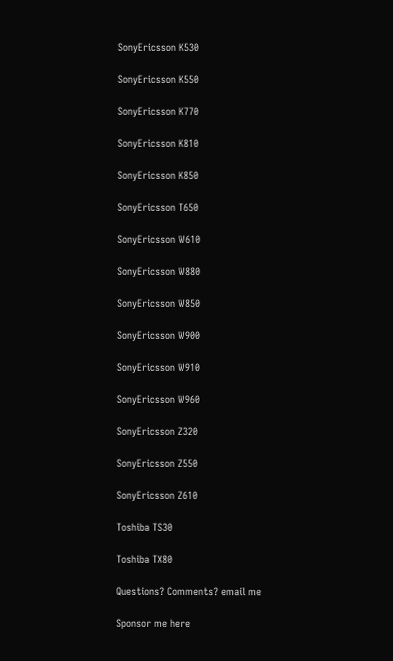SonyEricsson K530

SonyEricsson K550

SonyEricsson K770

SonyEricsson K810

SonyEricsson K850

SonyEricsson T650

SonyEricsson W610

SonyEricsson W880

SonyEricsson W850

SonyEricsson W900

SonyEricsson W910

SonyEricsson W960

SonyEricsson Z320

SonyEricsson Z550

SonyEricsson Z610

Toshiba TS30

Toshiba TX80

Questions? Comments? email me

Sponsor me here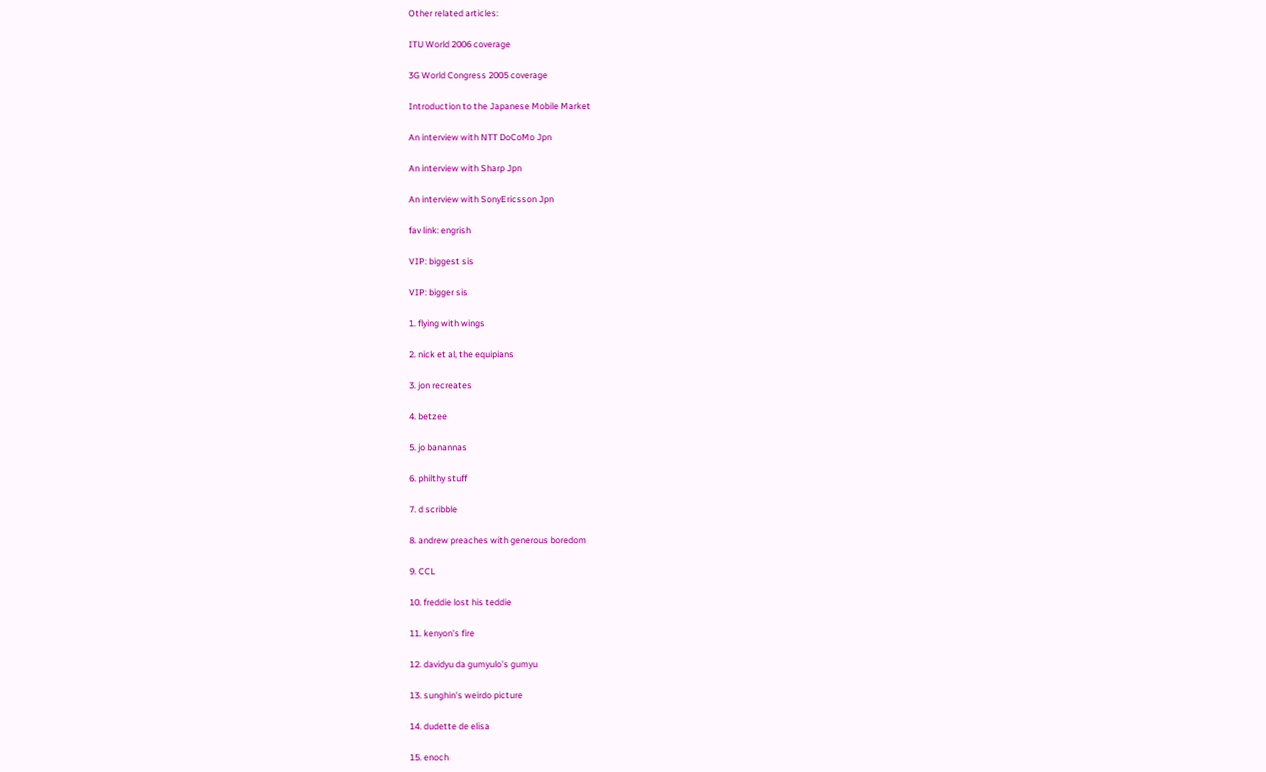Other related articles:

ITU World 2006 coverage

3G World Congress 2005 coverage

Introduction to the Japanese Mobile Market

An interview with NTT DoCoMo Jpn

An interview with Sharp Jpn

An interview with SonyEricsson Jpn

fav link: engrish

VIP: biggest sis

VIP: bigger sis

1. flying with wings

2. nick et al, the equipians

3. jon recreates

4. betzee

5. jo banannas

6. philthy stuff

7. d scribble

8. andrew preaches with generous boredom

9. CCL

10. freddie lost his teddie

11. kenyon's fire

12. davidyu da gumyulo's gumyu

13. sunghin's weirdo picture

14. dudette de elisa

15. enoch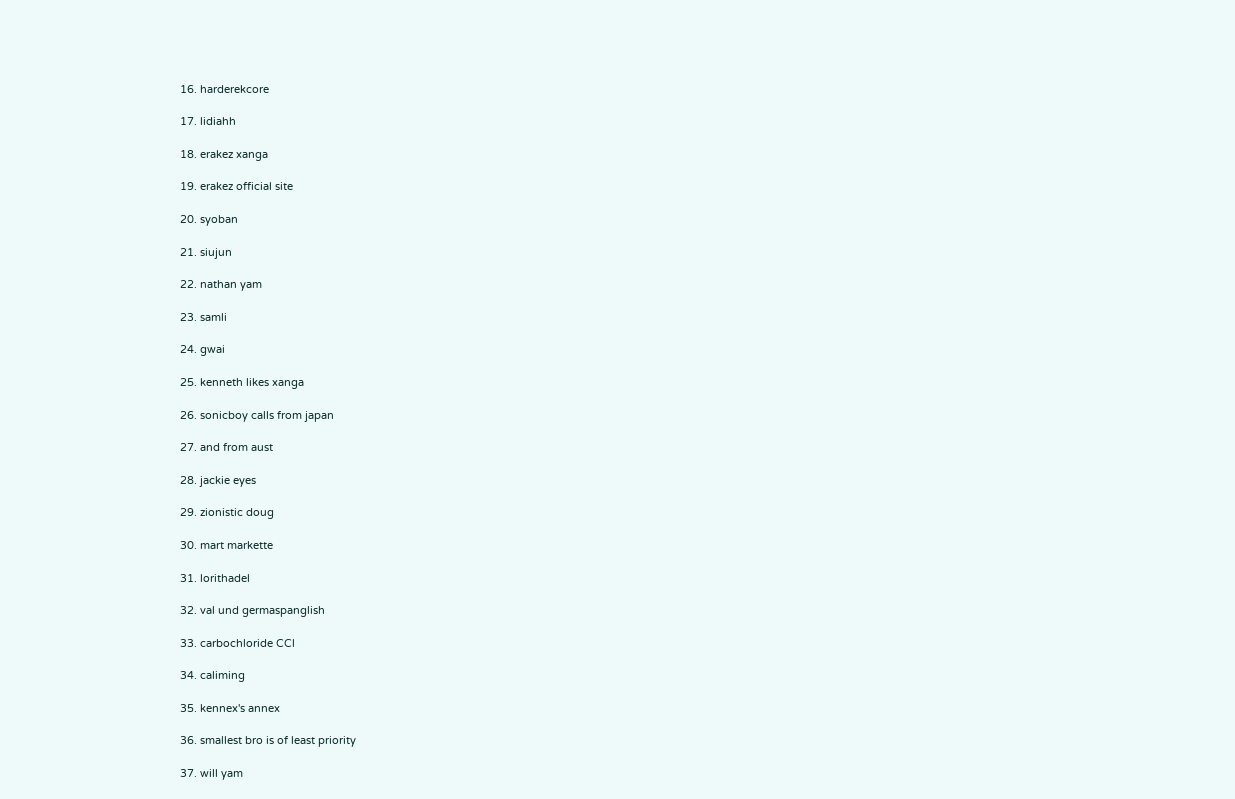16. harderekcore

17. lidiahh

18. erakez xanga

19. erakez official site

20. syoban

21. siujun

22. nathan yam

23. samli

24. gwai

25. kenneth likes xanga

26. sonicboy calls from japan

27. and from aust

28. jackie eyes

29. zionistic doug

30. mart markette

31. lorithadel

32. val und germaspanglish

33. carbochloride CCl

34. caliming

35. kennex's annex

36. smallest bro is of least priority

37. will yam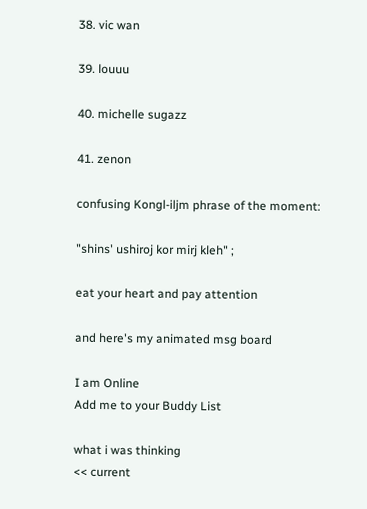38. vic wan

39. louuu

40. michelle sugazz

41. zenon

confusing Kongl-iljm phrase of the moment:

"shins' ushiroj kor mirj kleh" ;

eat your heart and pay attention

and here's my animated msg board

I am Online
Add me to your Buddy List

what i was thinking
<< current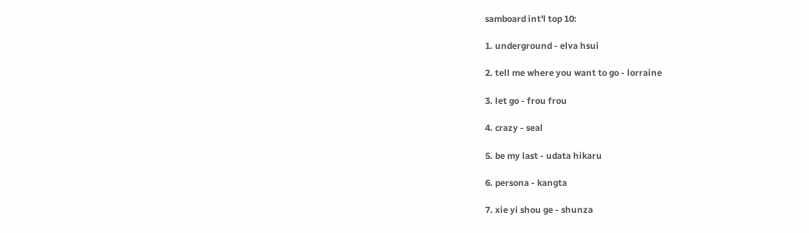samboard int'l top 10:

1. underground - elva hsui

2. tell me where you want to go - lorraine

3. let go - frou frou

4. crazy - seal

5. be my last - udata hikaru

6. persona - kangta

7. xie yi shou ge - shunza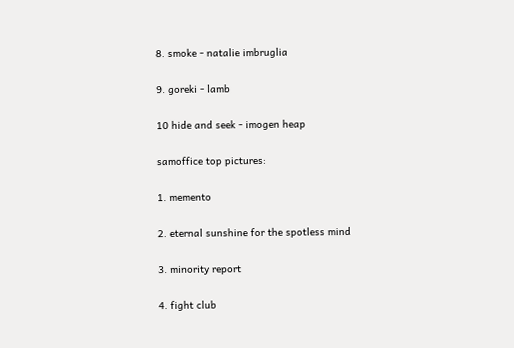8. smoke - natalie imbruglia

9. goreki - lamb

10 hide and seek - imogen heap

samoffice top pictures:

1. memento

2. eternal sunshine for the spotless mind

3. minority report

4. fight club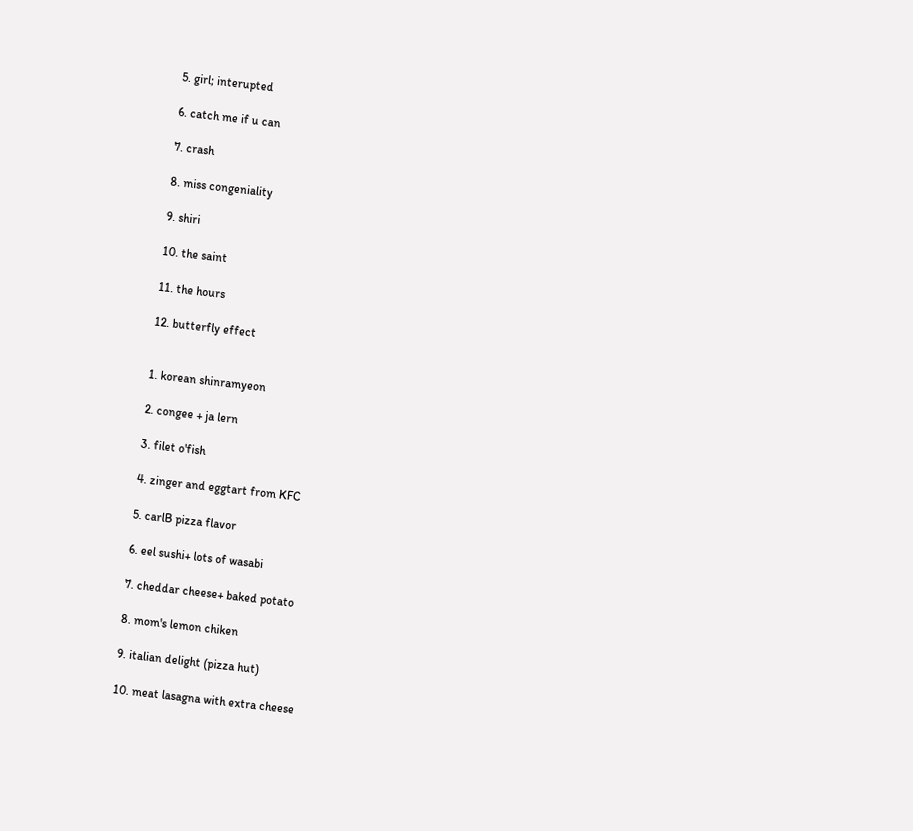5. girl; interupted

6. catch me if u can

7. crash

8. miss congeniality

9. shiri

10. the saint

11. the hours

12. butterfly effect


1. korean shinramyeon

2. congee + ja lern

3. filet o'fish

4. zinger and eggtart from KFC

5. carlB pizza flavor

6. eel sushi+ lots of wasabi

7. cheddar cheese+ baked potato

8. mom's lemon chiken

9. italian delight (pizza hut)

10. meat lasagna with extra cheese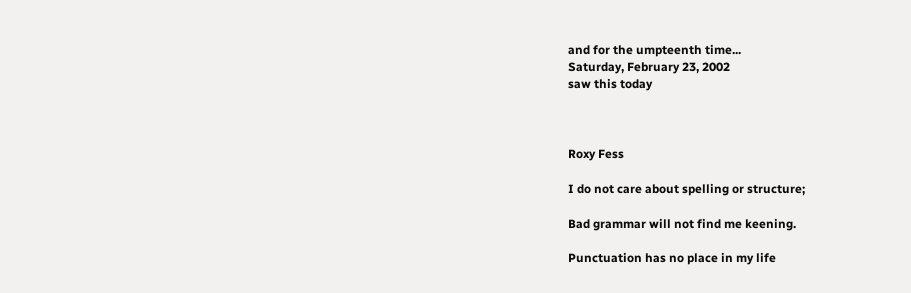and for the umpteenth time...
Saturday, February 23, 2002
saw this today



Roxy Fess

I do not care about spelling or structure;

Bad grammar will not find me keening.

Punctuation has no place in my life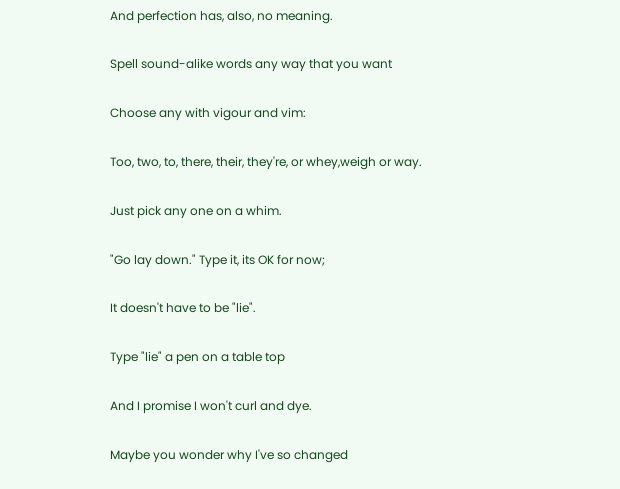And perfection has, also, no meaning.

Spell sound-alike words any way that you want

Choose any with vigour and vim:

Too, two, to, there, their, they're, or whey,weigh or way.

Just pick any one on a whim.

"Go lay down." Type it, its OK for now;

It doesn't have to be "lie".

Type "lie" a pen on a table top

And I promise I won't curl and dye.

Maybe you wonder why I've so changed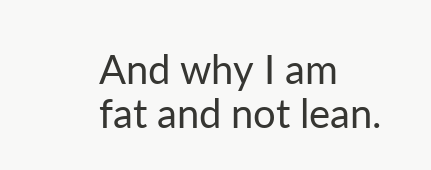And why I am fat and not lean.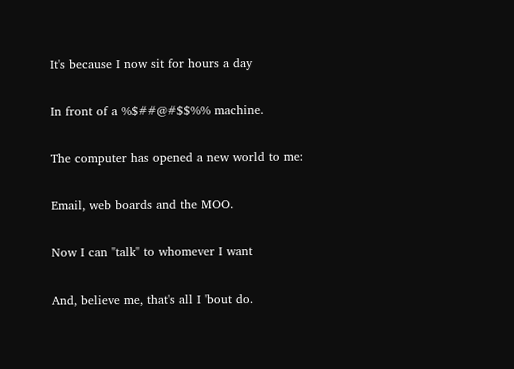It's because I now sit for hours a day

In front of a %$##@#$$%% machine.

The computer has opened a new world to me:

Email, web boards and the MOO.

Now I can "talk" to whomever I want

And, believe me, that's all I 'bout do.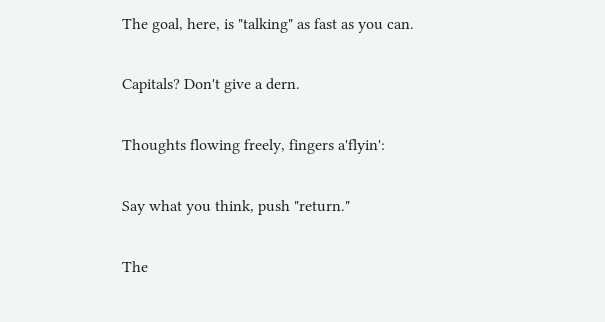The goal, here, is "talking" as fast as you can.

Capitals? Don't give a dern.

Thoughts flowing freely, fingers a'flyin':

Say what you think, push "return."

The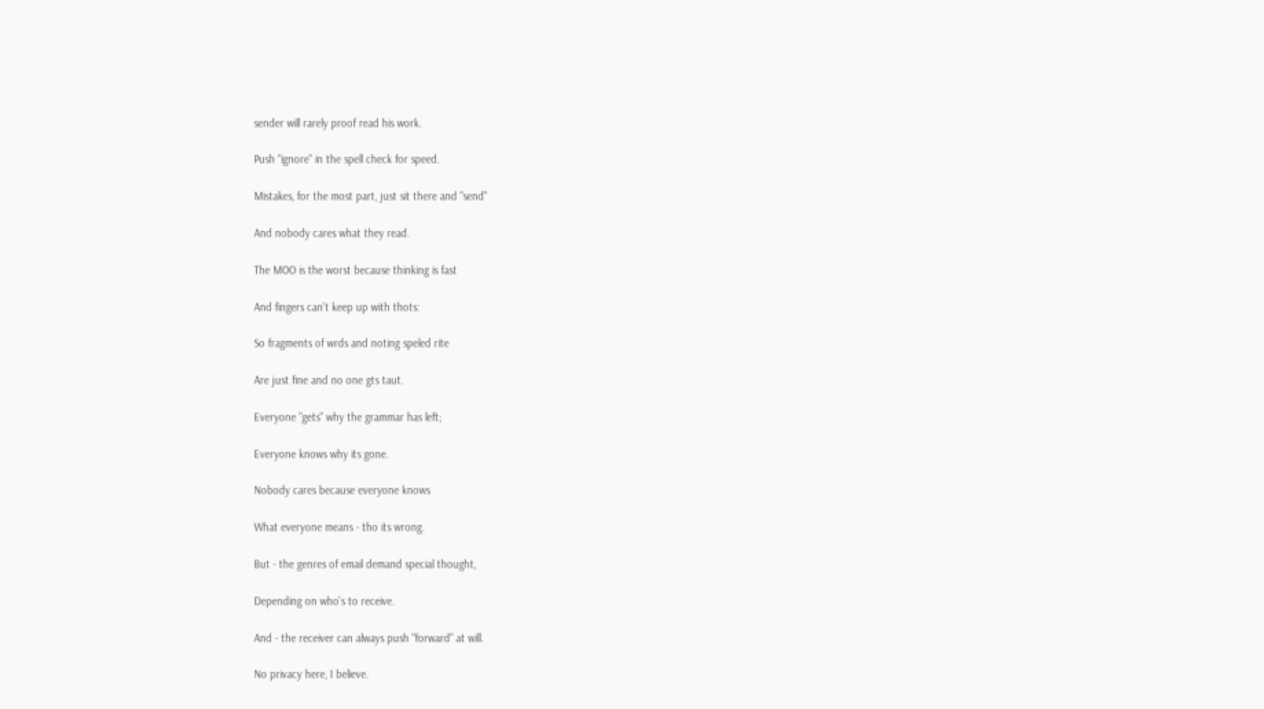sender will rarely proof read his work.

Push "ignore" in the spell check for speed.

Mistakes, for the most part, just sit there and "send"

And nobody cares what they read.

The MOO is the worst because thinking is fast

And fingers can't keep up with thots:

So fragments of wrds and noting speled rite

Are just fine and no one gts taut.

Everyone "gets" why the grammar has left;

Everyone knows why its gone.

Nobody cares because everyone knows

What everyone means - tho its wrong.

But - the genres of email demand special thought,

Depending on who's to receive.

And - the receiver can always push "forward" at will.

No privacy here, I believe.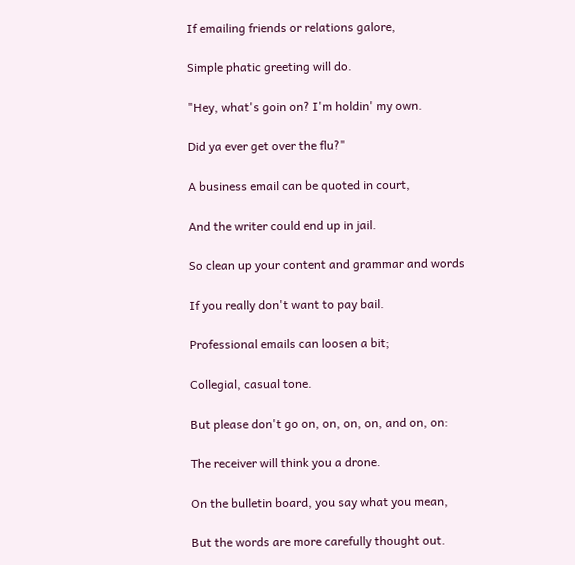If emailing friends or relations galore,

Simple phatic greeting will do.

"Hey, what's goin on? I'm holdin' my own.

Did ya ever get over the flu?"

A business email can be quoted in court,

And the writer could end up in jail.

So clean up your content and grammar and words

If you really don't want to pay bail.

Professional emails can loosen a bit;

Collegial, casual tone.

But please don't go on, on, on, on, and on, on:

The receiver will think you a drone.

On the bulletin board, you say what you mean,

But the words are more carefully thought out.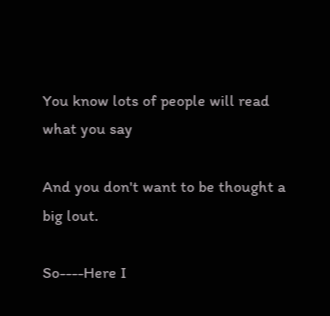You know lots of people will read what you say

And you don't want to be thought a big lout.

So----Here I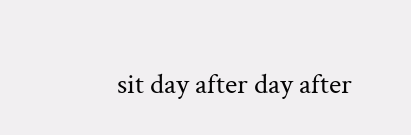sit day after day after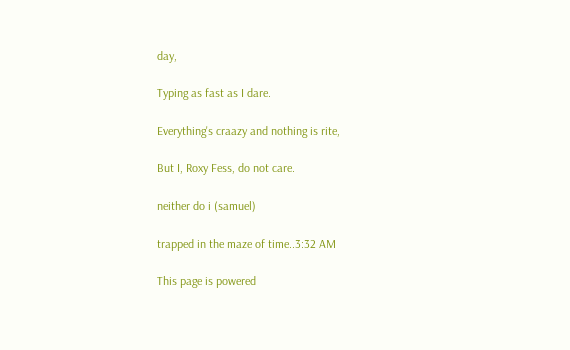day,

Typing as fast as I dare.

Everything's craazy and nothing is rite,

But I, Roxy Fess, do not care.

neither do i (samuel)

trapped in the maze of time..3:32 AM

This page is powered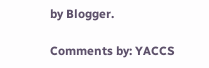by Blogger.

Comments by: YACCS